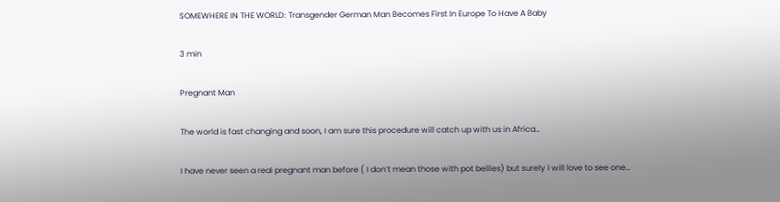SOMEWHERE IN THE WORLD: Transgender German Man Becomes First In Europe To Have A Baby

3 min

Pregnant Man

The world is fast changing and soon, I am sure this procedure will catch up with us in Africa…

I have never seen a real pregnant man before ( I don’t mean those with pot bellies) but surely I will love to see one…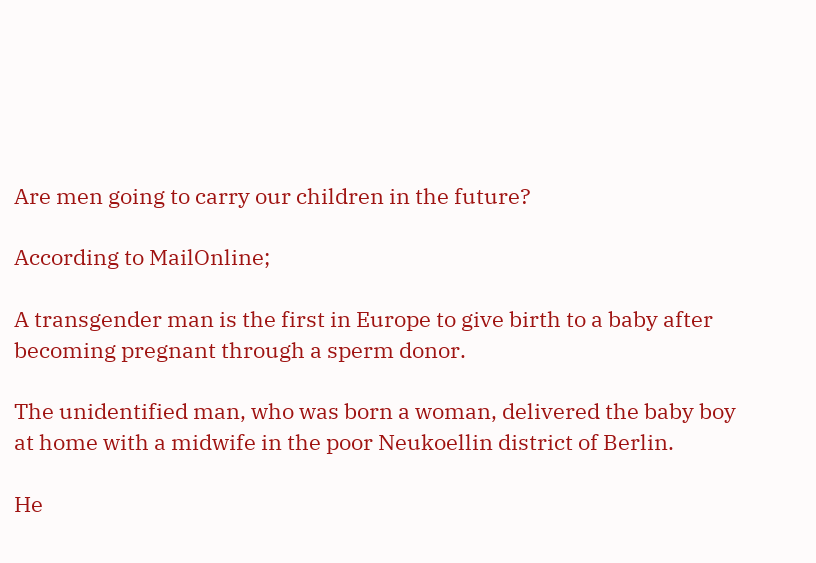Are men going to carry our children in the future?

According to MailOnline;

A transgender man is the first in Europe to give birth to a baby after becoming pregnant through a sperm donor.

The unidentified man, who was born a woman, delivered the baby boy at home with a midwife in the poor Neukoellin district of Berlin.

He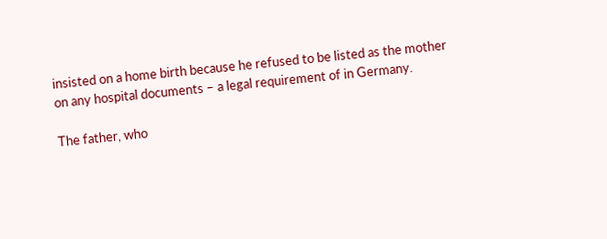insisted on a home birth because he refused to be listed as the mother on any hospital documents – a legal requirement of in Germany.

The father, who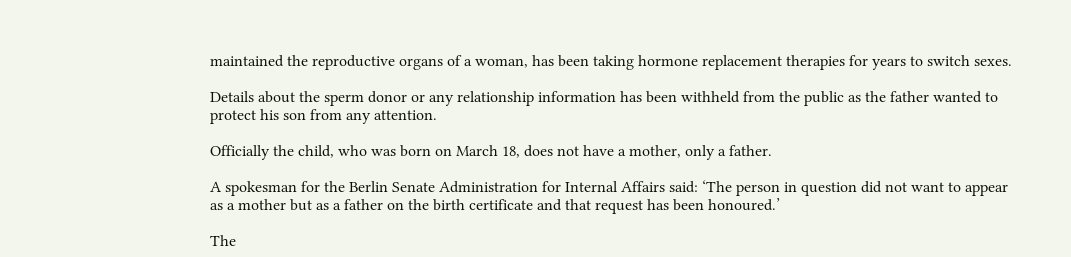maintained the reproductive organs of a woman, has been taking hormone replacement therapies for years to switch sexes.

Details about the sperm donor or any relationship information has been withheld from the public as the father wanted to protect his son from any attention.

Officially the child, who was born on March 18, does not have a mother, only a father.

A spokesman for the Berlin Senate Administration for Internal Affairs said: ‘The person in question did not want to appear as a mother but as a father on the birth certificate and that request has been honoured.’

The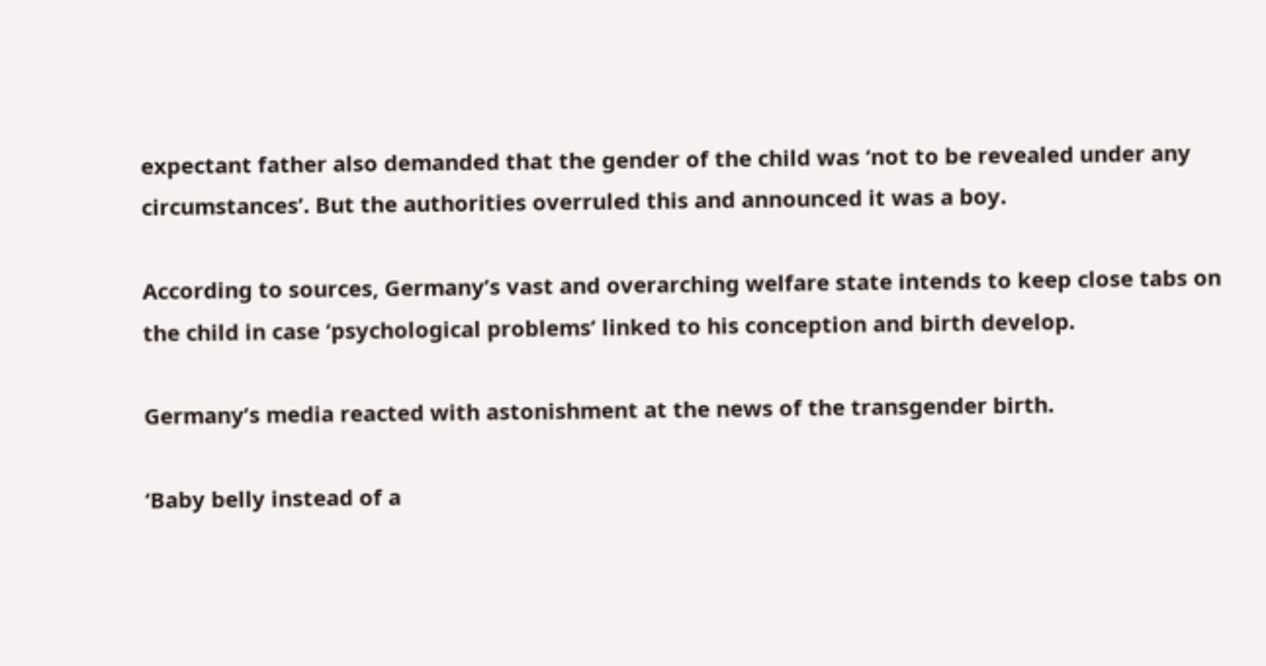expectant father also demanded that the gender of the child was ‘not to be revealed under any circumstances’. But the authorities overruled this and announced it was a boy.

According to sources, Germany’s vast and overarching welfare state intends to keep close tabs on the child in case ‘psychological problems’ linked to his conception and birth develop.

Germany’s media reacted with astonishment at the news of the transgender birth.

‘Baby belly instead of a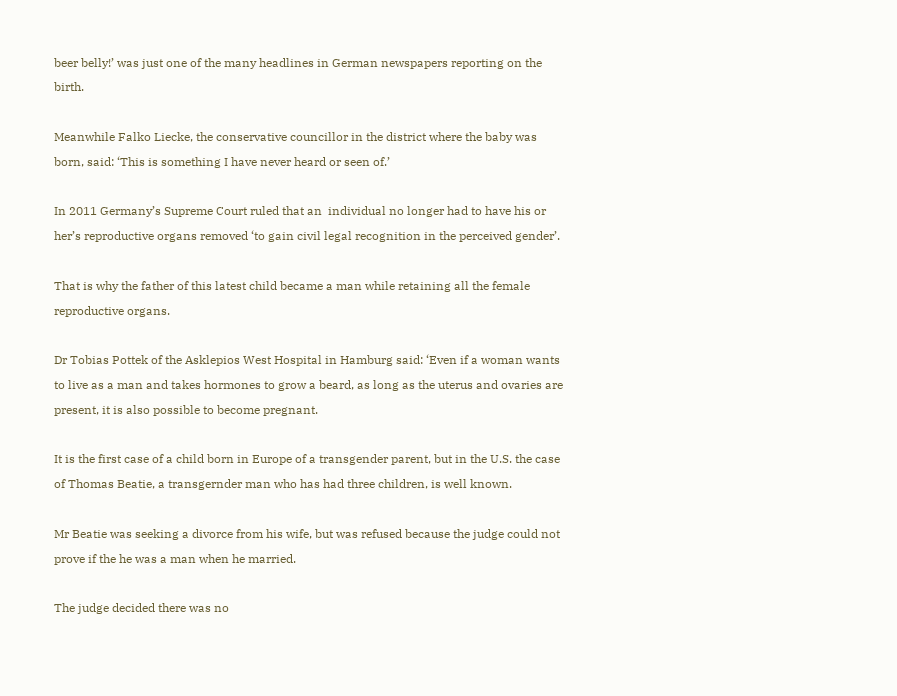beer belly!’ was just one of the many headlines in German newspapers reporting on the birth.

Meanwhile Falko Liecke, the conservative councillor in the district where the baby was born, said: ‘This is something I have never heard or seen of.’

In 2011 Germany’s Supreme Court ruled that an  individual no longer had to have his or her’s reproductive organs removed ‘to gain civil legal recognition in the perceived gender’.

That is why the father of this latest child became a man while retaining all the female reproductive organs.

Dr Tobias Pottek of the Asklepios West Hospital in Hamburg said: ‘Even if a woman wants to live as a man and takes hormones to grow a beard, as long as the uterus and ovaries are present, it is also possible to become pregnant.

It is the first case of a child born in Europe of a transgender parent, but in the U.S. the case of Thomas Beatie, a transgernder man who has had three children, is well known.

Mr Beatie was seeking a divorce from his wife, but was refused because the judge could not prove if the he was a man when he married.

The judge decided there was no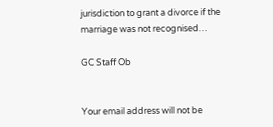jurisdiction to grant a divorce if the marriage was not recognised…

GC Staff Ob


Your email address will not be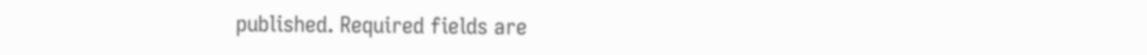published. Required fields are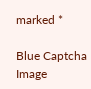marked *

Blue Captcha Image